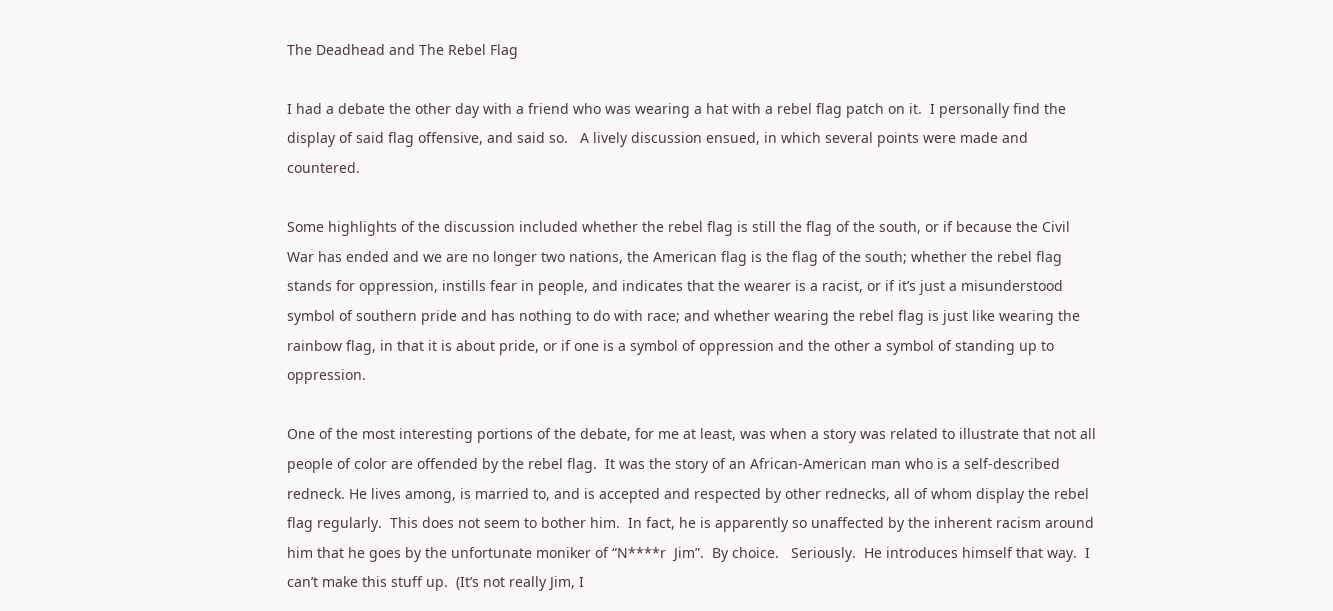The Deadhead and The Rebel Flag

I had a debate the other day with a friend who was wearing a hat with a rebel flag patch on it.  I personally find the display of said flag offensive, and said so.   A lively discussion ensued, in which several points were made and countered.

Some highlights of the discussion included whether the rebel flag is still the flag of the south, or if because the Civil War has ended and we are no longer two nations, the American flag is the flag of the south; whether the rebel flag stands for oppression, instills fear in people, and indicates that the wearer is a racist, or if it’s just a misunderstood symbol of southern pride and has nothing to do with race; and whether wearing the rebel flag is just like wearing the rainbow flag, in that it is about pride, or if one is a symbol of oppression and the other a symbol of standing up to oppression.

One of the most interesting portions of the debate, for me at least, was when a story was related to illustrate that not all people of color are offended by the rebel flag.  It was the story of an African-American man who is a self-described redneck. He lives among, is married to, and is accepted and respected by other rednecks, all of whom display the rebel flag regularly.  This does not seem to bother him.  In fact, he is apparently so unaffected by the inherent racism around him that he goes by the unfortunate moniker of “N****r  Jim”.  By choice.   Seriously.  He introduces himself that way.  I can’t make this stuff up.  (It’s not really Jim, I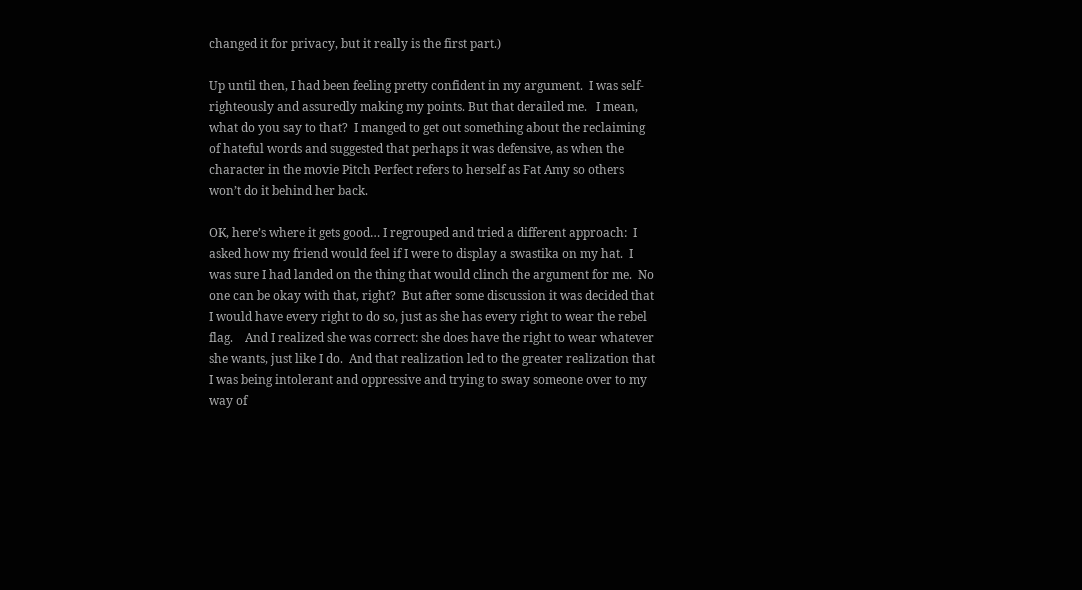changed it for privacy, but it really is the first part.)

Up until then, I had been feeling pretty confident in my argument.  I was self-righteously and assuredly making my points. But that derailed me.   I mean, what do you say to that?  I manged to get out something about the reclaiming of hateful words and suggested that perhaps it was defensive, as when the character in the movie Pitch Perfect refers to herself as Fat Amy so others won’t do it behind her back.

OK, here’s where it gets good… I regrouped and tried a different approach:  I asked how my friend would feel if I were to display a swastika on my hat.  I was sure I had landed on the thing that would clinch the argument for me.  No one can be okay with that, right?  But after some discussion it was decided that I would have every right to do so, just as she has every right to wear the rebel flag.    And I realized she was correct: she does have the right to wear whatever she wants, just like I do.  And that realization led to the greater realization that I was being intolerant and oppressive and trying to sway someone over to my way of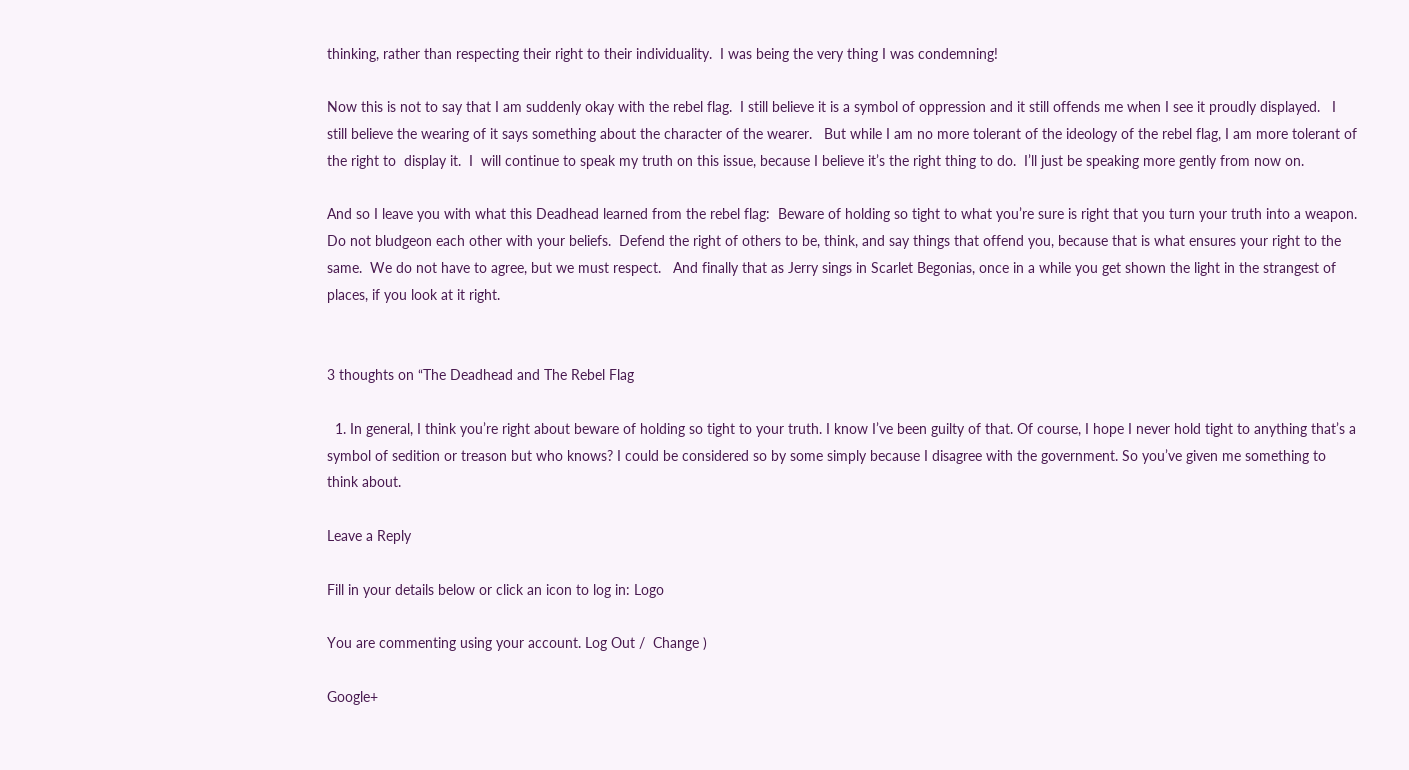thinking, rather than respecting their right to their individuality.  I was being the very thing I was condemning!

Now this is not to say that I am suddenly okay with the rebel flag.  I still believe it is a symbol of oppression and it still offends me when I see it proudly displayed.   I still believe the wearing of it says something about the character of the wearer.   But while I am no more tolerant of the ideology of the rebel flag, I am more tolerant of the right to  display it.  I  will continue to speak my truth on this issue, because I believe it’s the right thing to do.  I’ll just be speaking more gently from now on.

And so I leave you with what this Deadhead learned from the rebel flag:  Beware of holding so tight to what you’re sure is right that you turn your truth into a weapon.  Do not bludgeon each other with your beliefs.  Defend the right of others to be, think, and say things that offend you, because that is what ensures your right to the same.  We do not have to agree, but we must respect.   And finally that as Jerry sings in Scarlet Begonias, once in a while you get shown the light in the strangest of places, if you look at it right.


3 thoughts on “The Deadhead and The Rebel Flag

  1. In general, I think you’re right about beware of holding so tight to your truth. I know I’ve been guilty of that. Of course, I hope I never hold tight to anything that’s a symbol of sedition or treason but who knows? I could be considered so by some simply because I disagree with the government. So you’ve given me something to think about.

Leave a Reply

Fill in your details below or click an icon to log in: Logo

You are commenting using your account. Log Out /  Change )

Google+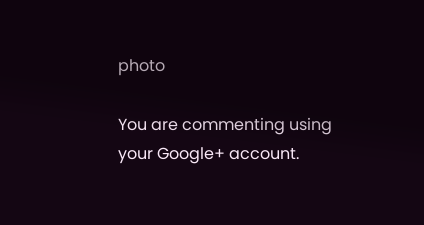photo

You are commenting using your Google+ account.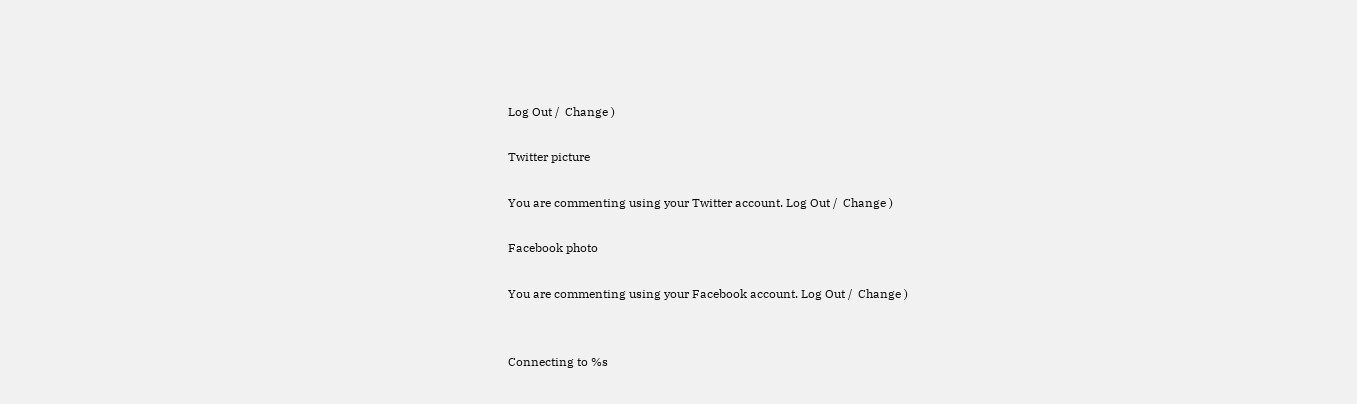Log Out /  Change )

Twitter picture

You are commenting using your Twitter account. Log Out /  Change )

Facebook photo

You are commenting using your Facebook account. Log Out /  Change )


Connecting to %s